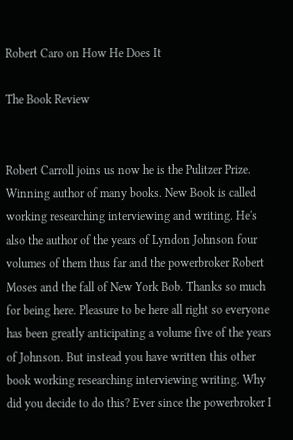Robert Caro on How He Does It

The Book Review


Robert Carroll joins us now he is the Pulitzer Prize. Winning author of many books. New Book is called working researching interviewing and writing. He's also the author of the years of Lyndon Johnson four volumes of them thus far and the powerbroker Robert Moses and the fall of New York Bob. Thanks so much for being here. Pleasure to be here all right so everyone has been greatly anticipating a volume five of the years of Johnson. But instead you have written this other book working researching interviewing writing. Why did you decide to do this? Ever since the powerbroker I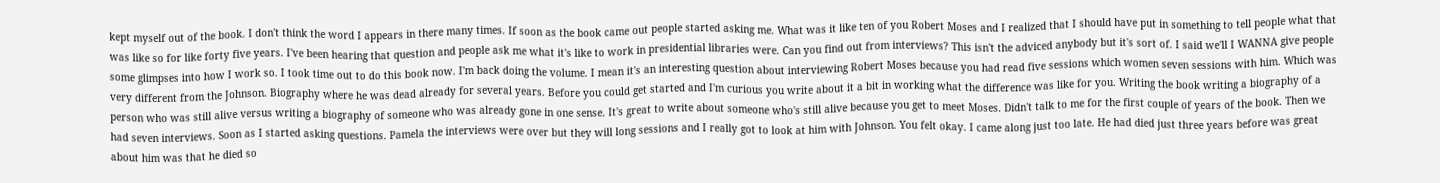kept myself out of the book. I don't think the word I appears in there many times. If soon as the book came out people started asking me. What was it like ten of you Robert Moses and I realized that I should have put in something to tell people what that was like so for like forty five years. I've been hearing that question and people ask me what it's like to work in presidential libraries were. Can you find out from interviews? This isn't the adviced anybody but it's sort of. I said we'll I WANNA give people some glimpses into how I work so. I took time out to do this book now. I'm back doing the volume. I mean it's an interesting question about interviewing Robert Moses because you had read five sessions which women seven sessions with him. Which was very different from the Johnson. Biography where he was dead already for several years. Before you could get started and I'm curious you write about it a bit in working what the difference was like for you. Writing the book writing a biography of a person who was still alive versus writing a biography of someone who was already gone in one sense. It's great to write about someone who's still alive because you get to meet Moses. Didn't talk to me for the first couple of years of the book. Then we had seven interviews. Soon as I started asking questions. Pamela the interviews were over but they will long sessions and I really got to look at him with Johnson. You felt okay. I came along just too late. He had died just three years before was great about him was that he died so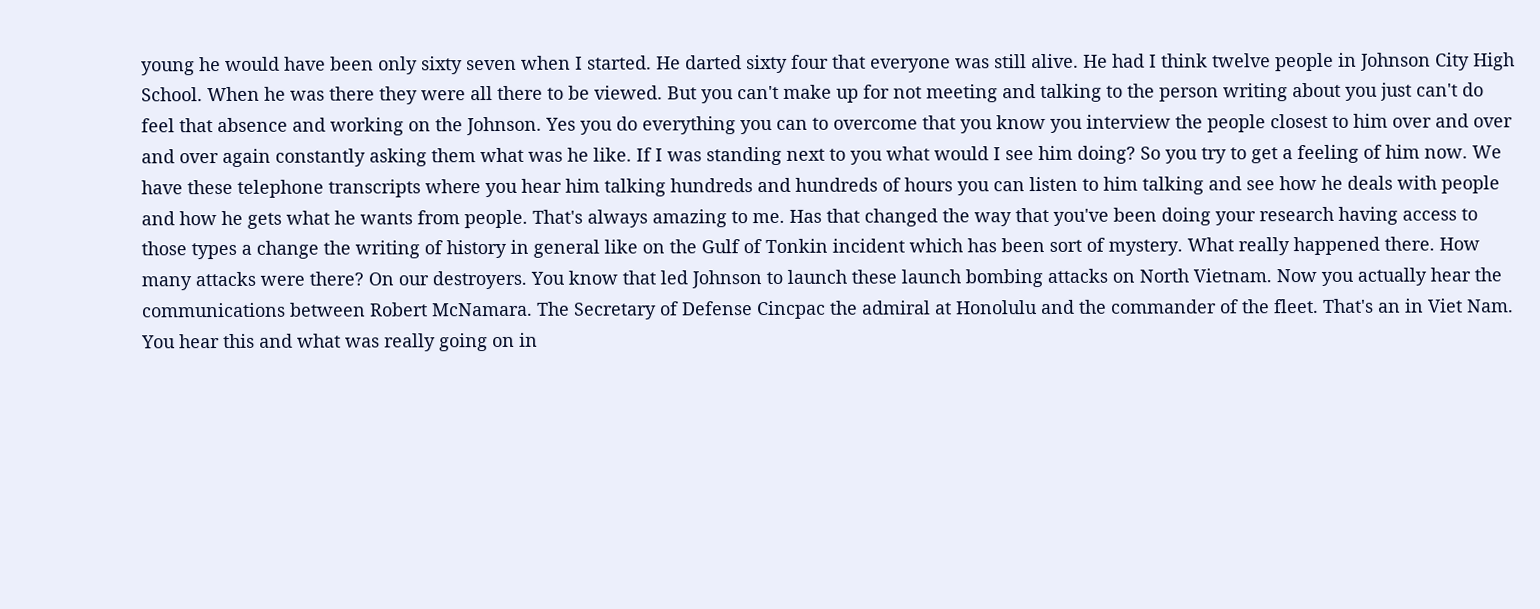young he would have been only sixty seven when I started. He darted sixty four that everyone was still alive. He had I think twelve people in Johnson City High School. When he was there they were all there to be viewed. But you can't make up for not meeting and talking to the person writing about you just can't do feel that absence and working on the Johnson. Yes you do everything you can to overcome that you know you interview the people closest to him over and over and over again constantly asking them what was he like. If I was standing next to you what would I see him doing? So you try to get a feeling of him now. We have these telephone transcripts where you hear him talking hundreds and hundreds of hours you can listen to him talking and see how he deals with people and how he gets what he wants from people. That's always amazing to me. Has that changed the way that you've been doing your research having access to those types a change the writing of history in general like on the Gulf of Tonkin incident which has been sort of mystery. What really happened there. How many attacks were there? On our destroyers. You know that led Johnson to launch these launch bombing attacks on North Vietnam. Now you actually hear the communications between Robert McNamara. The Secretary of Defense Cincpac the admiral at Honolulu and the commander of the fleet. That's an in Viet Nam. You hear this and what was really going on in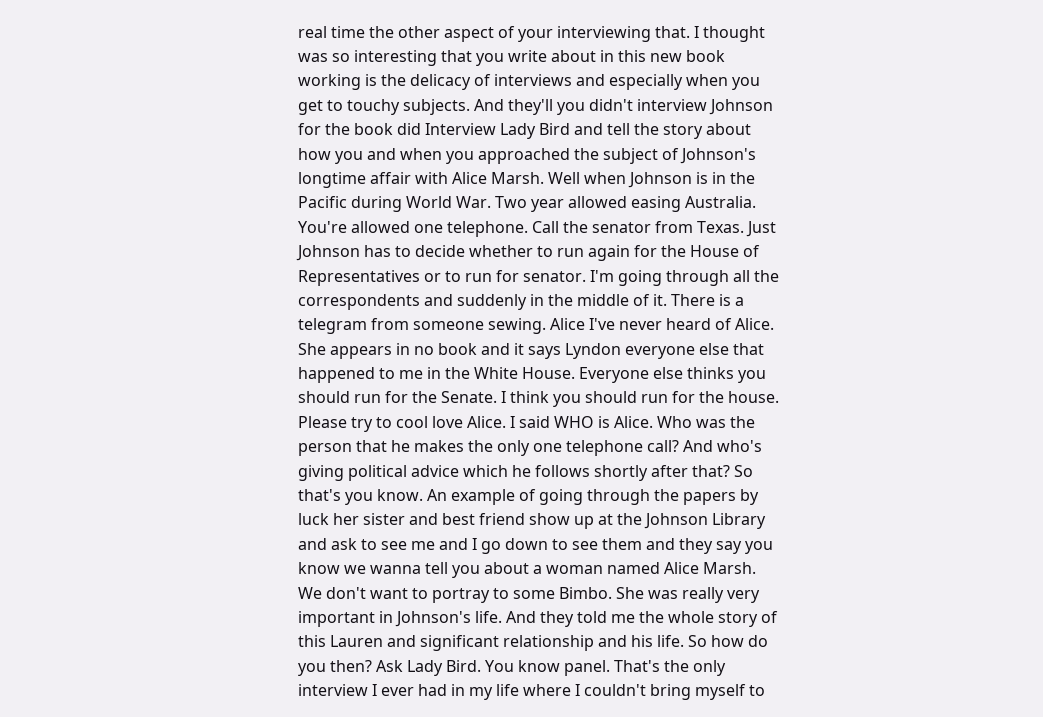real time the other aspect of your interviewing that. I thought was so interesting that you write about in this new book working is the delicacy of interviews and especially when you get to touchy subjects. And they'll you didn't interview Johnson for the book did Interview Lady Bird and tell the story about how you and when you approached the subject of Johnson's longtime affair with Alice Marsh. Well when Johnson is in the Pacific during World War. Two year allowed easing Australia. You're allowed one telephone. Call the senator from Texas. Just Johnson has to decide whether to run again for the House of Representatives or to run for senator. I'm going through all the correspondents and suddenly in the middle of it. There is a telegram from someone sewing. Alice I've never heard of Alice. She appears in no book and it says Lyndon everyone else that happened to me in the White House. Everyone else thinks you should run for the Senate. I think you should run for the house. Please try to cool love Alice. I said WHO is Alice. Who was the person that he makes the only one telephone call? And who's giving political advice which he follows shortly after that? So that's you know. An example of going through the papers by luck her sister and best friend show up at the Johnson Library and ask to see me and I go down to see them and they say you know we wanna tell you about a woman named Alice Marsh. We don't want to portray to some Bimbo. She was really very important in Johnson's life. And they told me the whole story of this Lauren and significant relationship and his life. So how do you then? Ask Lady Bird. You know panel. That's the only interview I ever had in my life where I couldn't bring myself to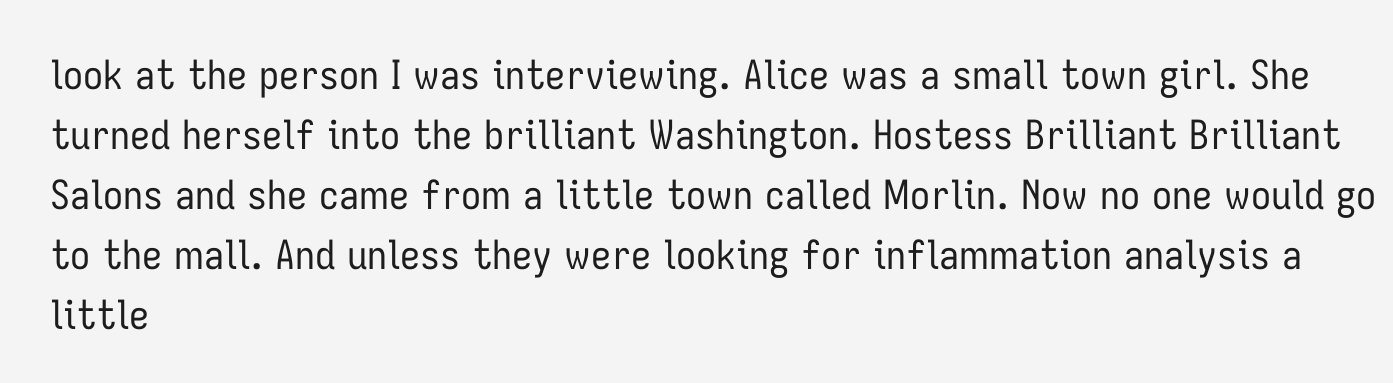look at the person I was interviewing. Alice was a small town girl. She turned herself into the brilliant Washington. Hostess Brilliant Brilliant Salons and she came from a little town called Morlin. Now no one would go to the mall. And unless they were looking for inflammation analysis a little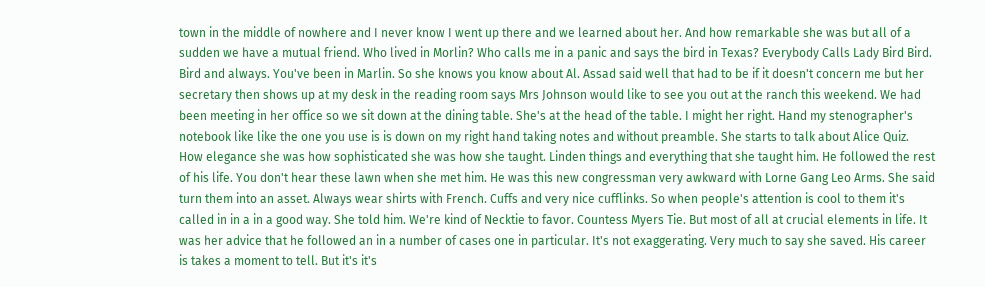town in the middle of nowhere and I never know I went up there and we learned about her. And how remarkable she was but all of a sudden we have a mutual friend. Who lived in Morlin? Who calls me in a panic and says the bird in Texas? Everybody Calls Lady Bird Bird. Bird and always. You've been in Marlin. So she knows you know about Al. Assad said well that had to be if it doesn't concern me but her secretary then shows up at my desk in the reading room says Mrs Johnson would like to see you out at the ranch this weekend. We had been meeting in her office so we sit down at the dining table. She's at the head of the table. I might her right. Hand my stenographer's notebook like like the one you use is is down on my right hand taking notes and without preamble. She starts to talk about Alice Quiz. How elegance she was how sophisticated she was how she taught. Linden things and everything that she taught him. He followed the rest of his life. You don't hear these lawn when she met him. He was this new congressman very awkward with Lorne Gang Leo Arms. She said turn them into an asset. Always wear shirts with French. Cuffs and very nice cufflinks. So when people's attention is cool to them it's called in in a in a good way. She told him. We're kind of Necktie to favor. Countess Myers Tie. But most of all at crucial elements in life. It was her advice that he followed an in a number of cases one in particular. It's not exaggerating. Very much to say she saved. His career is takes a moment to tell. But it's it's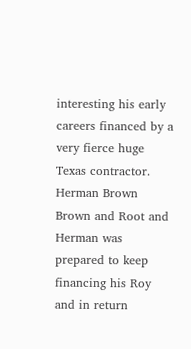interesting his early careers financed by a very fierce huge Texas contractor. Herman Brown Brown and Root and Herman was prepared to keep financing his Roy and in return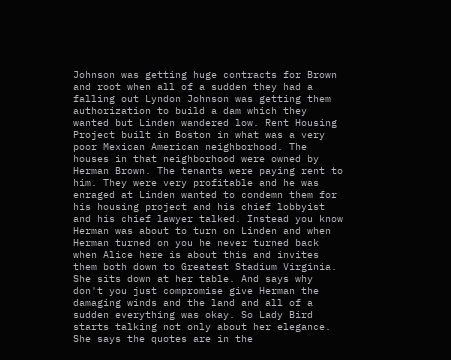Johnson was getting huge contracts for Brown and root when all of a sudden they had a falling out Lyndon Johnson was getting them authorization to build a dam which they wanted but Linden wandered low. Rent Housing Project built in Boston in what was a very poor Mexican American neighborhood. The houses in that neighborhood were owned by Herman Brown. The tenants were paying rent to him. They were very profitable and he was enraged at Linden wanted to condemn them for his housing project and his chief lobbyist and his chief lawyer talked. Instead you know Herman was about to turn on Linden and when Herman turned on you he never turned back when Alice here is about this and invites them both down to Greatest Stadium Virginia. She sits down at her table. And says why don't you just compromise give Herman the damaging winds and the land and all of a sudden everything was okay. So Lady Bird starts talking not only about her elegance. She says the quotes are in the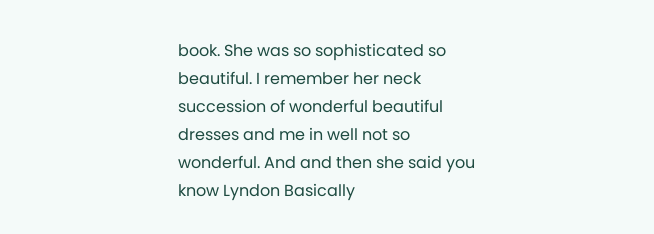book. She was so sophisticated so beautiful. I remember her neck succession of wonderful beautiful dresses and me in well not so wonderful. And and then she said you know Lyndon Basically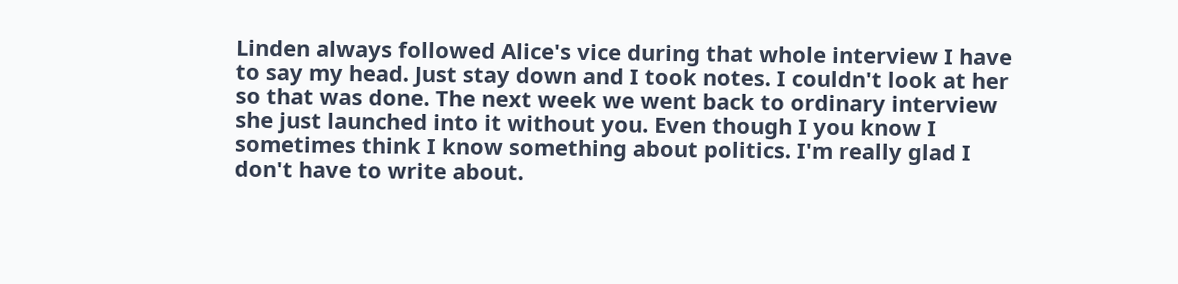Linden always followed Alice's vice during that whole interview I have to say my head. Just stay down and I took notes. I couldn't look at her so that was done. The next week we went back to ordinary interview she just launched into it without you. Even though I you know I sometimes think I know something about politics. I'm really glad I don't have to write about.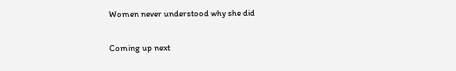Women never understood why she did

Coming up next